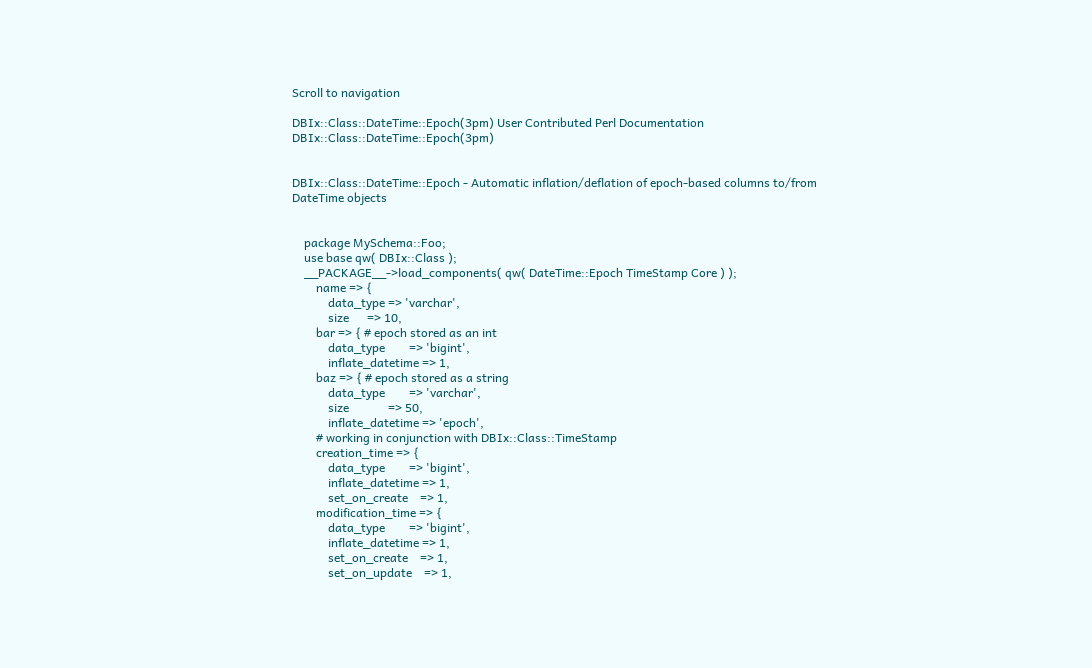Scroll to navigation

DBIx::Class::DateTime::Epoch(3pm) User Contributed Perl Documentation DBIx::Class::DateTime::Epoch(3pm)


DBIx::Class::DateTime::Epoch - Automatic inflation/deflation of epoch-based columns to/from DateTime objects


    package MySchema::Foo;
    use base qw( DBIx::Class );
    __PACKAGE__->load_components( qw( DateTime::Epoch TimeStamp Core ) );
        name => {
            data_type => 'varchar',
            size      => 10,
        bar => { # epoch stored as an int
            data_type        => 'bigint',
            inflate_datetime => 1,
        baz => { # epoch stored as a string
            data_type        => 'varchar',
            size             => 50,
            inflate_datetime => 'epoch',
        # working in conjunction with DBIx::Class::TimeStamp
        creation_time => {
            data_type        => 'bigint',
            inflate_datetime => 1,
            set_on_create    => 1,
        modification_time => {
            data_type        => 'bigint',
            inflate_datetime => 1,
            set_on_create    => 1,
            set_on_update    => 1,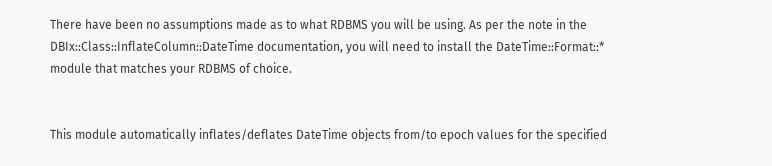There have been no assumptions made as to what RDBMS you will be using. As per the note in the DBIx::Class::InflateColumn::DateTime documentation, you will need to install the DateTime::Format::* module that matches your RDBMS of choice.


This module automatically inflates/deflates DateTime objects from/to epoch values for the specified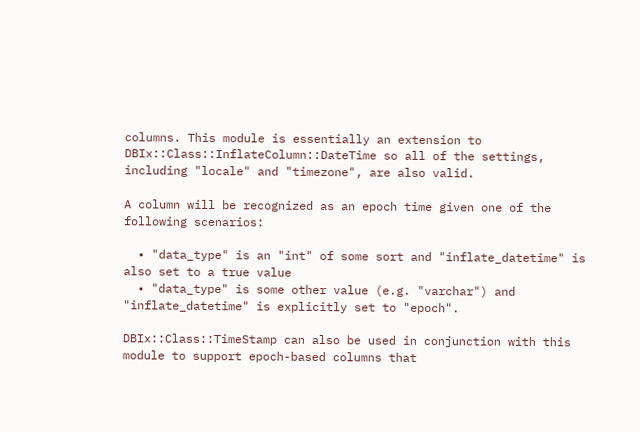columns. This module is essentially an extension to DBIx::Class::InflateColumn::DateTime so all of the settings, including "locale" and "timezone", are also valid.

A column will be recognized as an epoch time given one of the following scenarios:

  • "data_type" is an "int" of some sort and "inflate_datetime" is also set to a true value
  • "data_type" is some other value (e.g. "varchar") and "inflate_datetime" is explicitly set to "epoch".

DBIx::Class::TimeStamp can also be used in conjunction with this module to support epoch-based columns that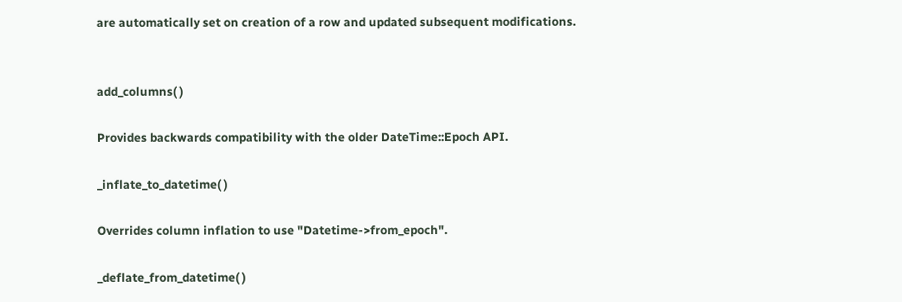are automatically set on creation of a row and updated subsequent modifications.


add_columns( )

Provides backwards compatibility with the older DateTime::Epoch API.

_inflate_to_datetime( )

Overrides column inflation to use "Datetime->from_epoch".

_deflate_from_datetime( )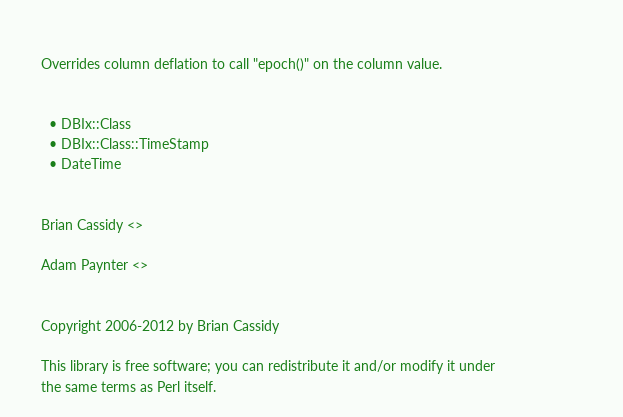Overrides column deflation to call "epoch()" on the column value.


  • DBIx::Class
  • DBIx::Class::TimeStamp
  • DateTime


Brian Cassidy <>

Adam Paynter <>


Copyright 2006-2012 by Brian Cassidy

This library is free software; you can redistribute it and/or modify it under the same terms as Perl itself.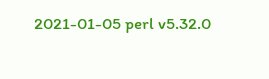2021-01-05 perl v5.32.0